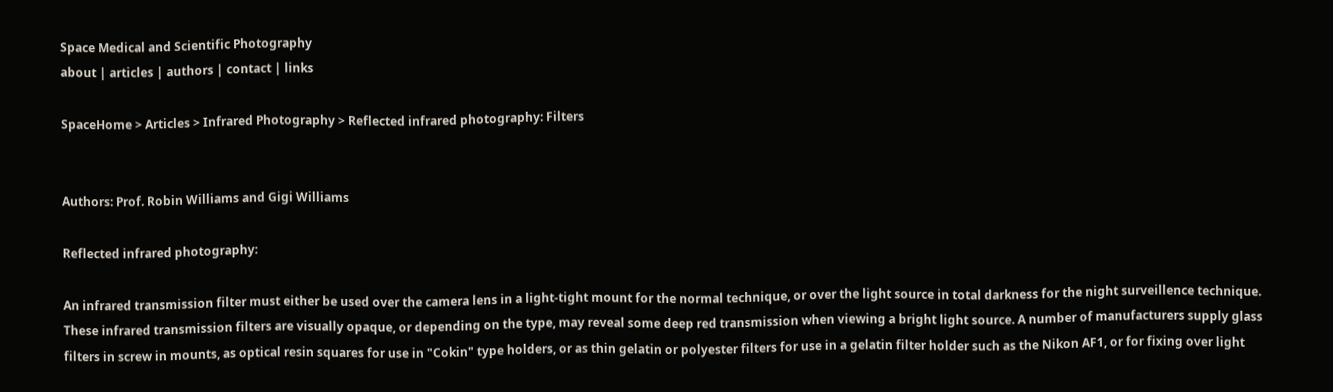Space Medical and Scientific Photography
about | articles | authors | contact | links

SpaceHome > Articles > Infrared Photography > Reflected infrared photography: Filters


Authors: Prof. Robin Williams and Gigi Williams

Reflected infrared photography:

An infrared transmission filter must either be used over the camera lens in a light-tight mount for the normal technique, or over the light source in total darkness for the night surveillence technique. These infrared transmission filters are visually opaque, or depending on the type, may reveal some deep red transmission when viewing a bright light source. A number of manufacturers supply glass filters in screw in mounts, as optical resin squares for use in "Cokin" type holders, or as thin gelatin or polyester filters for use in a gelatin filter holder such as the Nikon AF1, or for fixing over light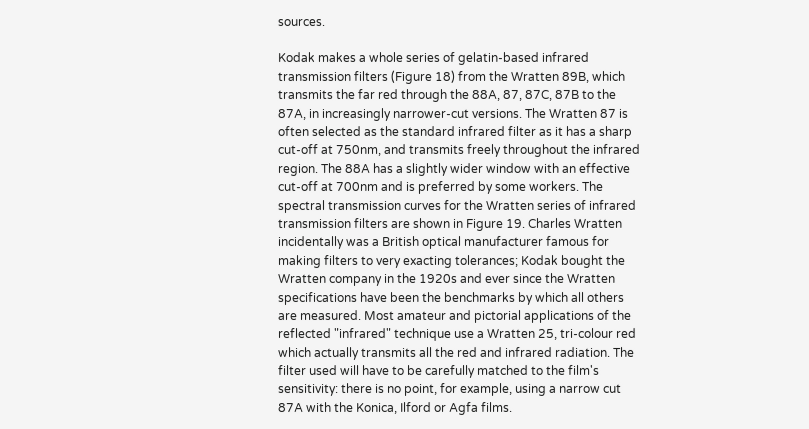sources.

Kodak makes a whole series of gelatin-based infrared transmission filters (Figure 18) from the Wratten 89B, which transmits the far red through the 88A, 87, 87C, 87B to the 87A, in increasingly narrower-cut versions. The Wratten 87 is often selected as the standard infrared filter as it has a sharp cut-off at 750nm, and transmits freely throughout the infrared region. The 88A has a slightly wider window with an effective cut-off at 700nm and is preferred by some workers. The spectral transmission curves for the Wratten series of infrared transmission filters are shown in Figure 19. Charles Wratten incidentally was a British optical manufacturer famous for making filters to very exacting tolerances; Kodak bought the Wratten company in the 1920s and ever since the Wratten specifications have been the benchmarks by which all others are measured. Most amateur and pictorial applications of the reflected "infrared" technique use a Wratten 25, tri-colour red which actually transmits all the red and infrared radiation. The filter used will have to be carefully matched to the film's sensitivity: there is no point, for example, using a narrow cut 87A with the Konica, Ilford or Agfa films.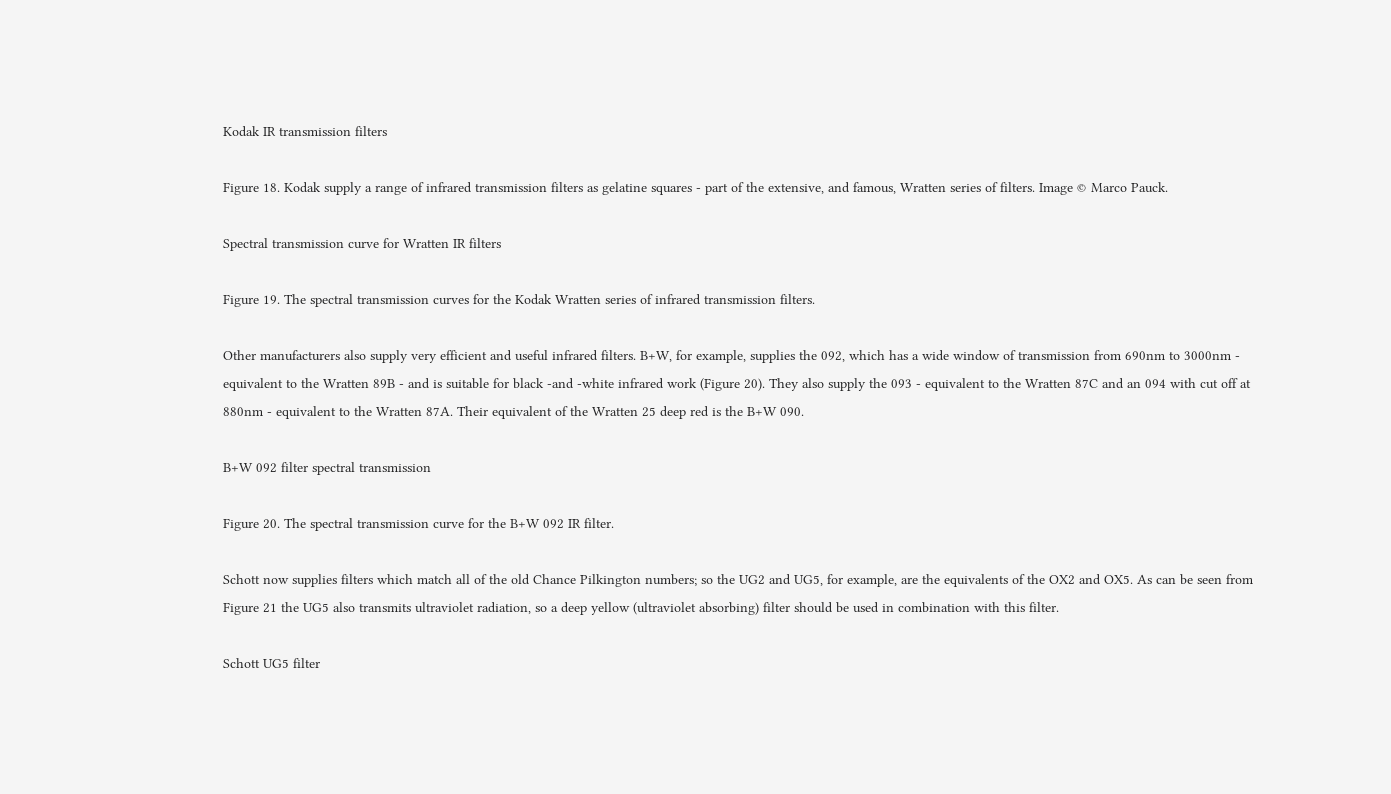Kodak IR transmission filters

Figure 18. Kodak supply a range of infrared transmission filters as gelatine squares - part of the extensive, and famous, Wratten series of filters. Image © Marco Pauck.

Spectral transmission curve for Wratten IR filters

Figure 19. The spectral transmission curves for the Kodak Wratten series of infrared transmission filters.

Other manufacturers also supply very efficient and useful infrared filters. B+W, for example, supplies the 092, which has a wide window of transmission from 690nm to 3000nm - equivalent to the Wratten 89B - and is suitable for black -and -white infrared work (Figure 20). They also supply the 093 - equivalent to the Wratten 87C and an 094 with cut off at 880nm - equivalent to the Wratten 87A. Their equivalent of the Wratten 25 deep red is the B+W 090.

B+W 092 filter spectral transmission

Figure 20. The spectral transmission curve for the B+W 092 IR filter.

Schott now supplies filters which match all of the old Chance Pilkington numbers; so the UG2 and UG5, for example, are the equivalents of the OX2 and OX5. As can be seen from Figure 21 the UG5 also transmits ultraviolet radiation, so a deep yellow (ultraviolet absorbing) filter should be used in combination with this filter.

Schott UG5 filter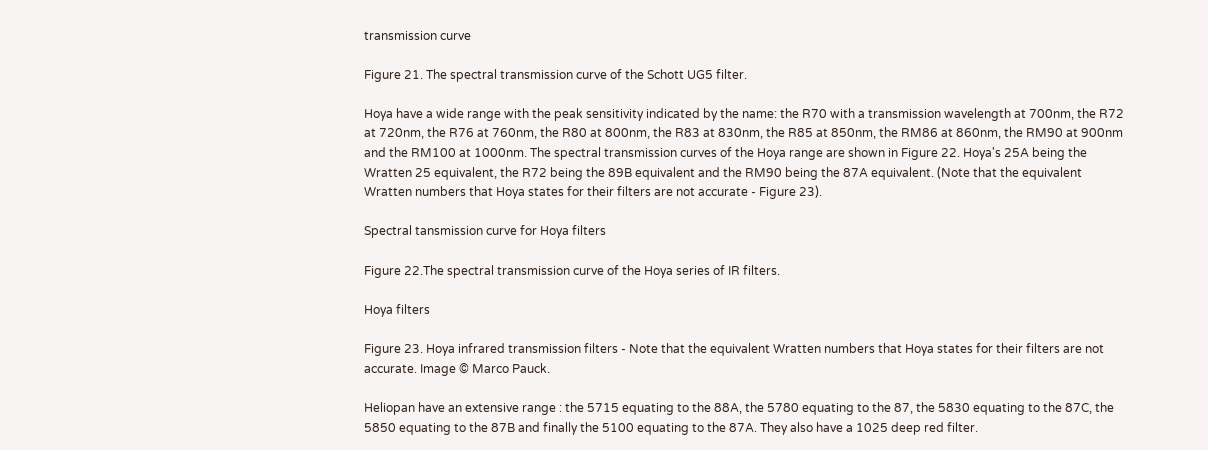transmission curve

Figure 21. The spectral transmission curve of the Schott UG5 filter.

Hoya have a wide range with the peak sensitivity indicated by the name: the R70 with a transmission wavelength at 700nm, the R72 at 720nm, the R76 at 760nm, the R80 at 800nm, the R83 at 830nm, the R85 at 850nm, the RM86 at 860nm, the RM90 at 900nm and the RM100 at 1000nm. The spectral transmission curves of the Hoya range are shown in Figure 22. Hoya's 25A being the Wratten 25 equivalent, the R72 being the 89B equivalent and the RM90 being the 87A equivalent. (Note that the equivalent Wratten numbers that Hoya states for their filters are not accurate - Figure 23).

Spectral tansmission curve for Hoya filters

Figure 22.The spectral transmission curve of the Hoya series of IR filters.

Hoya filters

Figure 23. Hoya infrared transmission filters - Note that the equivalent Wratten numbers that Hoya states for their filters are not accurate. Image © Marco Pauck.

Heliopan have an extensive range : the 5715 equating to the 88A, the 5780 equating to the 87, the 5830 equating to the 87C, the 5850 equating to the 87B and finally the 5100 equating to the 87A. They also have a 1025 deep red filter.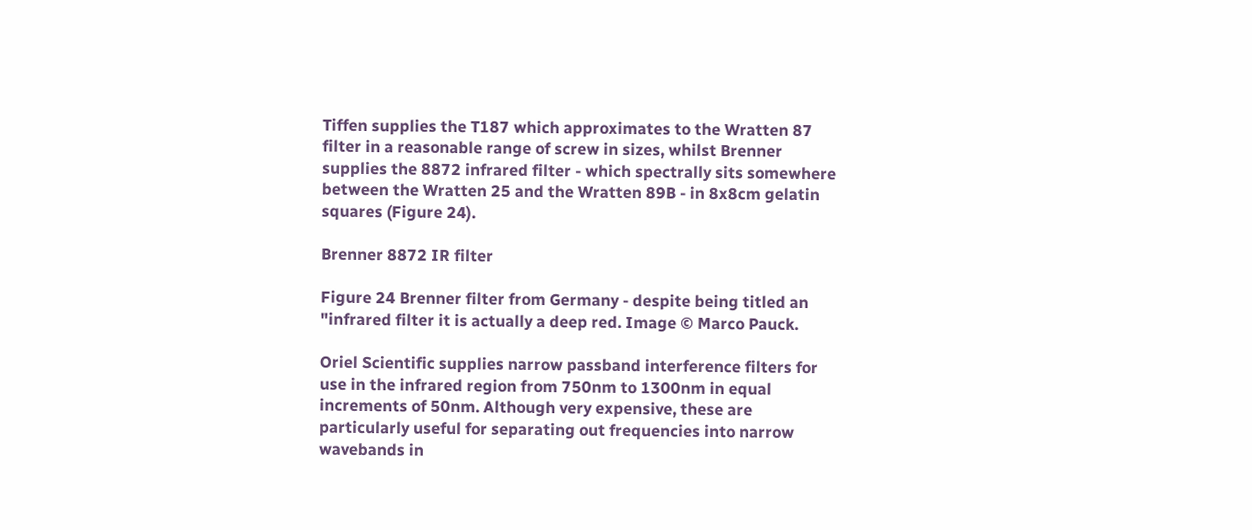Tiffen supplies the T187 which approximates to the Wratten 87 filter in a reasonable range of screw in sizes, whilst Brenner supplies the 8872 infrared filter - which spectrally sits somewhere between the Wratten 25 and the Wratten 89B - in 8x8cm gelatin squares (Figure 24).

Brenner 8872 IR filter

Figure 24 Brenner filter from Germany - despite being titled an "infrared filter it is actually a deep red. Image © Marco Pauck.

Oriel Scientific supplies narrow passband interference filters for use in the infrared region from 750nm to 1300nm in equal increments of 50nm. Although very expensive, these are particularly useful for separating out frequencies into narrow wavebands in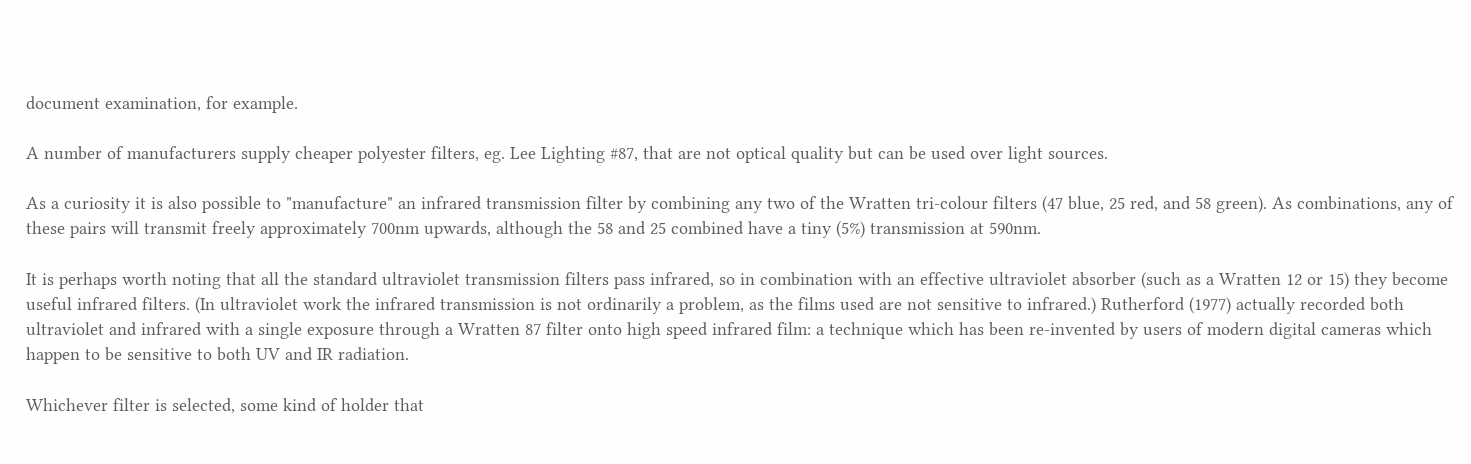document examination, for example.

A number of manufacturers supply cheaper polyester filters, eg. Lee Lighting #87, that are not optical quality but can be used over light sources.

As a curiosity it is also possible to "manufacture" an infrared transmission filter by combining any two of the Wratten tri-colour filters (47 blue, 25 red, and 58 green). As combinations, any of these pairs will transmit freely approximately 700nm upwards, although the 58 and 25 combined have a tiny (5%) transmission at 590nm.

It is perhaps worth noting that all the standard ultraviolet transmission filters pass infrared, so in combination with an effective ultraviolet absorber (such as a Wratten 12 or 15) they become useful infrared filters. (In ultraviolet work the infrared transmission is not ordinarily a problem, as the films used are not sensitive to infrared.) Rutherford (1977) actually recorded both ultraviolet and infrared with a single exposure through a Wratten 87 filter onto high speed infrared film: a technique which has been re-invented by users of modern digital cameras which happen to be sensitive to both UV and IR radiation.

Whichever filter is selected, some kind of holder that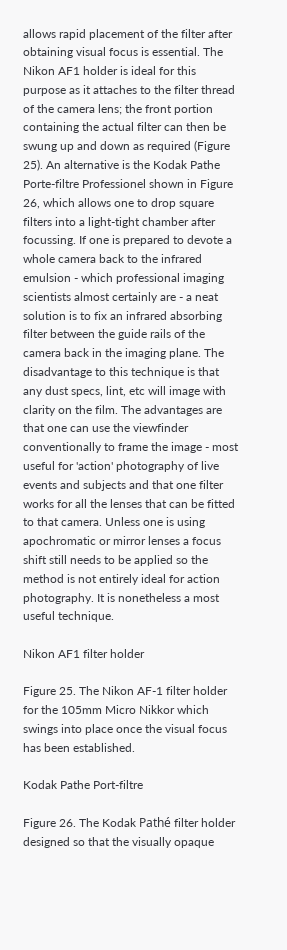allows rapid placement of the filter after obtaining visual focus is essential. The Nikon AF1 holder is ideal for this purpose as it attaches to the filter thread of the camera lens; the front portion containing the actual filter can then be swung up and down as required (Figure 25). An alternative is the Kodak Pathe Porte-filtre Professionel shown in Figure 26, which allows one to drop square filters into a light-tight chamber after focussing. If one is prepared to devote a whole camera back to the infrared emulsion - which professional imaging scientists almost certainly are - a neat solution is to fix an infrared absorbing filter between the guide rails of the camera back in the imaging plane. The disadvantage to this technique is that any dust specs, lint, etc will image with clarity on the film. The advantages are that one can use the viewfinder conventionally to frame the image - most useful for 'action' photography of live events and subjects and that one filter works for all the lenses that can be fitted to that camera. Unless one is using apochromatic or mirror lenses a focus shift still needs to be applied so the method is not entirely ideal for action photography. It is nonetheless a most useful technique.

Nikon AF1 filter holder

Figure 25. The Nikon AF-1 filter holder for the 105mm Micro Nikkor which swings into place once the visual focus has been established.

Kodak Pathe Port-filtre

Figure 26. The Kodak Pathé filter holder designed so that the visually opaque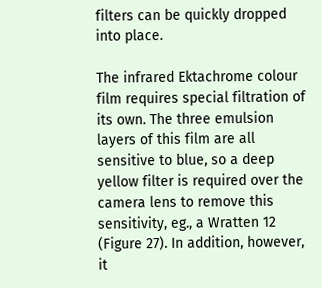filters can be quickly dropped into place.

The infrared Ektachrome colour film requires special filtration of its own. The three emulsion layers of this film are all sensitive to blue, so a deep yellow filter is required over the camera lens to remove this sensitivity, eg., a Wratten 12 (Figure 27). In addition, however, it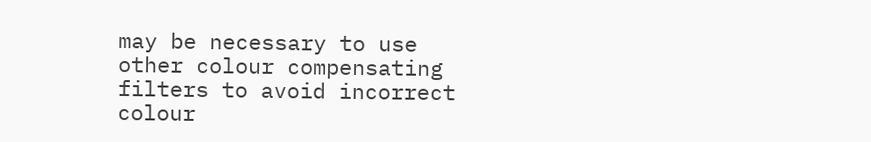may be necessary to use other colour compensating filters to avoid incorrect colour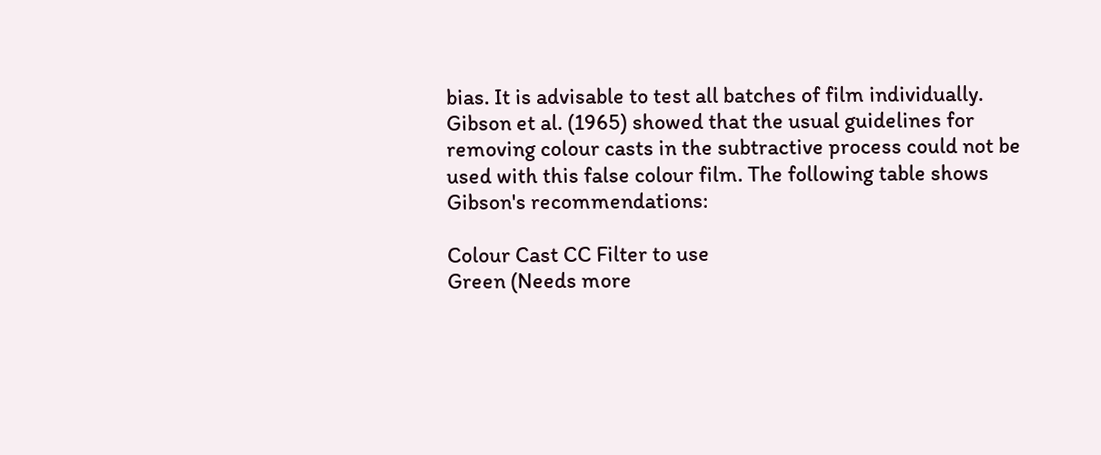bias. It is advisable to test all batches of film individually. Gibson et al. (1965) showed that the usual guidelines for removing colour casts in the subtractive process could not be used with this false colour film. The following table shows Gibson's recommendations:

Colour Cast CC Filter to use
Green (Needs more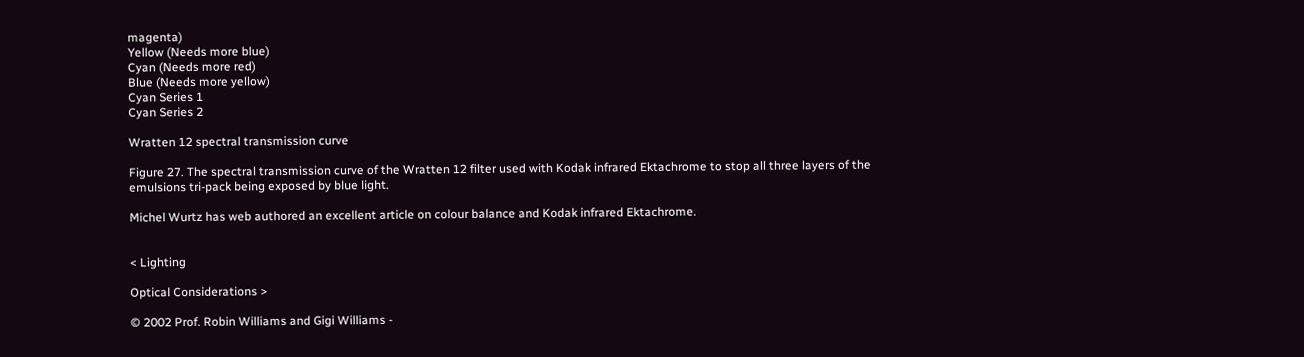magenta)
Yellow (Needs more blue)
Cyan (Needs more red)
Blue (Needs more yellow)
Cyan Series 1
Cyan Series 2

Wratten 12 spectral transmission curve

Figure 27. The spectral transmission curve of the Wratten 12 filter used with Kodak infrared Ektachrome to stop all three layers of the emulsions tri-pack being exposed by blue light.

Michel Wurtz has web authored an excellent article on colour balance and Kodak infrared Ektachrome.


< Lighting

Optical Considerations >

© 2002 Prof. Robin Williams and Gigi Williams -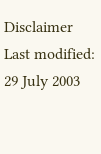Disclaimer
Last modified: 29 July 2003